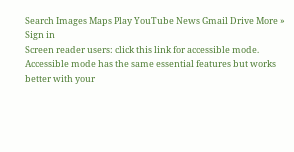Search Images Maps Play YouTube News Gmail Drive More »
Sign in
Screen reader users: click this link for accessible mode. Accessible mode has the same essential features but works better with your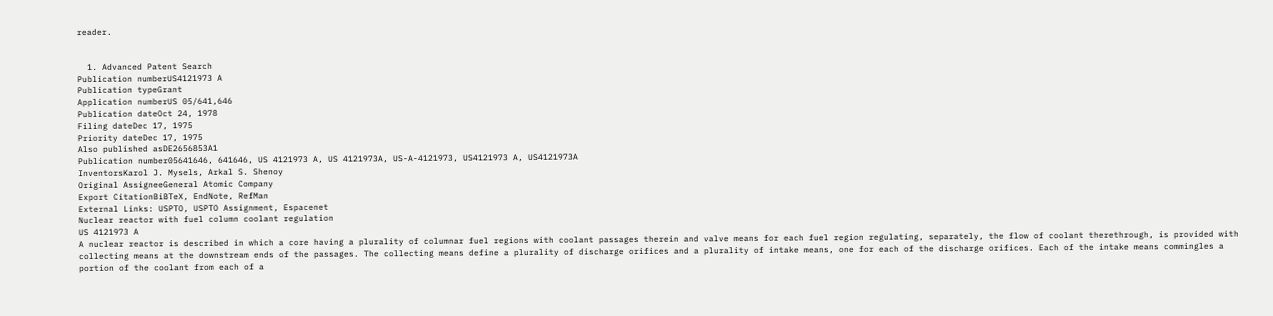reader.


  1. Advanced Patent Search
Publication numberUS4121973 A
Publication typeGrant
Application numberUS 05/641,646
Publication dateOct 24, 1978
Filing dateDec 17, 1975
Priority dateDec 17, 1975
Also published asDE2656853A1
Publication number05641646, 641646, US 4121973 A, US 4121973A, US-A-4121973, US4121973 A, US4121973A
InventorsKarol J. Mysels, Arkal S. Shenoy
Original AssigneeGeneral Atomic Company
Export CitationBiBTeX, EndNote, RefMan
External Links: USPTO, USPTO Assignment, Espacenet
Nuclear reactor with fuel column coolant regulation
US 4121973 A
A nuclear reactor is described in which a core having a plurality of columnar fuel regions with coolant passages therein and valve means for each fuel region regulating, separately, the flow of coolant therethrough, is provided with collecting means at the downstream ends of the passages. The collecting means define a plurality of discharge orifices and a plurality of intake means, one for each of the discharge orifices. Each of the intake means commingles a portion of the coolant from each of a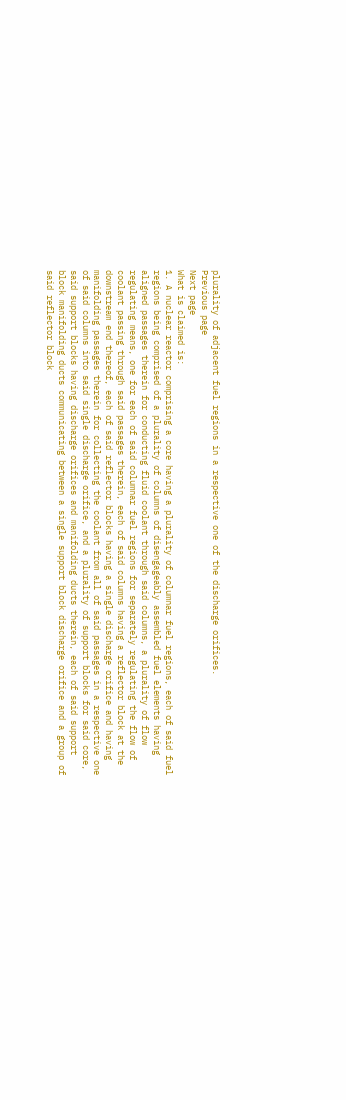plurality of adjacent fuel regions in a respective one of the discharge orifices.
Previous page
Next page
What is claimed is:
1. A nuclear reactor comprising a core having a plurality of columnar fuel regions, each of said fuel regions being comprised of a plurality of columns of disengageably assembled fuel elements having aligned passages therein for conducting fluid coolant through said columns, a plurality of flow regulating means, one for each of said columnar fuel regions for separately regulating the flow of coolant passing through said passages therein, each of said columns having a reflector block at the downstream end thereof, each of said reflector blocks having a single discharge orifice and having manifolding passages therein for collecting the coolant from all of said passages in a respective one of said columns into said single discharge orifice, and a plurality of support blocks for said core, said support blocks having discharge orifices and manifolding ducts therein, each of said support block manifolding ducts communicating between a single support block discharge orifice and a group of said reflector block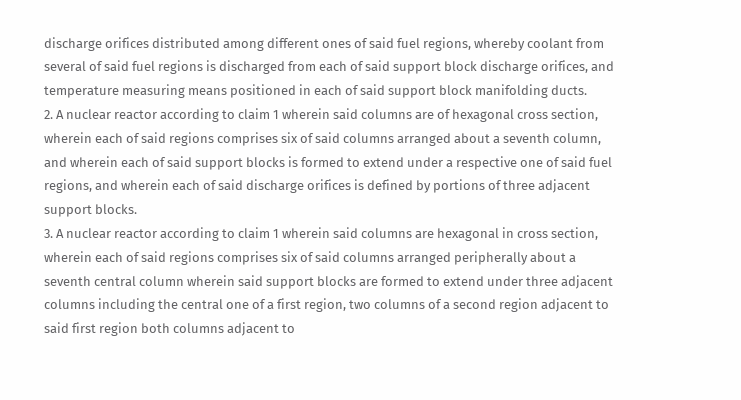discharge orifices distributed among different ones of said fuel regions, whereby coolant from several of said fuel regions is discharged from each of said support block discharge orifices, and temperature measuring means positioned in each of said support block manifolding ducts.
2. A nuclear reactor according to claim 1 wherein said columns are of hexagonal cross section, wherein each of said regions comprises six of said columns arranged about a seventh column, and wherein each of said support blocks is formed to extend under a respective one of said fuel regions, and wherein each of said discharge orifices is defined by portions of three adjacent support blocks.
3. A nuclear reactor according to claim 1 wherein said columns are hexagonal in cross section, wherein each of said regions comprises six of said columns arranged peripherally about a seventh central column wherein said support blocks are formed to extend under three adjacent columns including the central one of a first region, two columns of a second region adjacent to said first region both columns adjacent to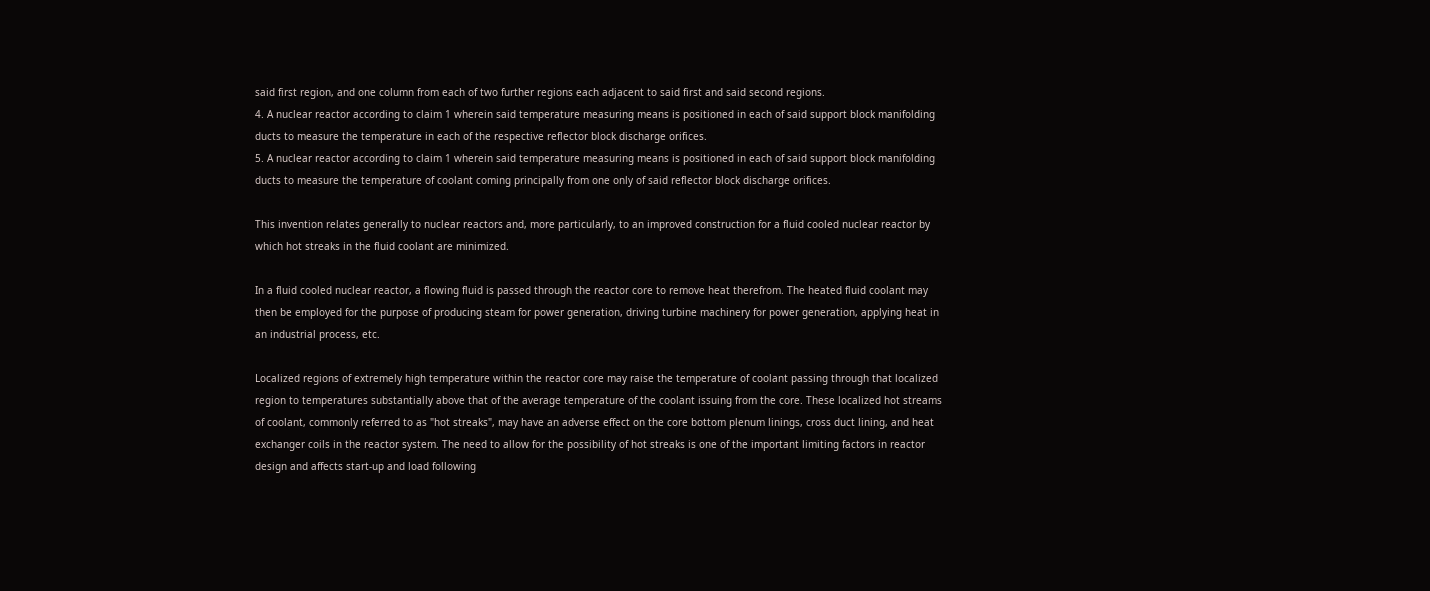said first region, and one column from each of two further regions each adjacent to said first and said second regions.
4. A nuclear reactor according to claim 1 wherein said temperature measuring means is positioned in each of said support block manifolding ducts to measure the temperature in each of the respective reflector block discharge orifices.
5. A nuclear reactor according to claim 1 wherein said temperature measuring means is positioned in each of said support block manifolding ducts to measure the temperature of coolant coming principally from one only of said reflector block discharge orifices.

This invention relates generally to nuclear reactors and, more particularly, to an improved construction for a fluid cooled nuclear reactor by which hot streaks in the fluid coolant are minimized.

In a fluid cooled nuclear reactor, a flowing fluid is passed through the reactor core to remove heat therefrom. The heated fluid coolant may then be employed for the purpose of producing steam for power generation, driving turbine machinery for power generation, applying heat in an industrial process, etc.

Localized regions of extremely high temperature within the reactor core may raise the temperature of coolant passing through that localized region to temperatures substantially above that of the average temperature of the coolant issuing from the core. These localized hot streams of coolant, commonly referred to as "hot streaks", may have an adverse effect on the core bottom plenum linings, cross duct lining, and heat exchanger coils in the reactor system. The need to allow for the possibility of hot streaks is one of the important limiting factors in reactor design and affects start-up and load following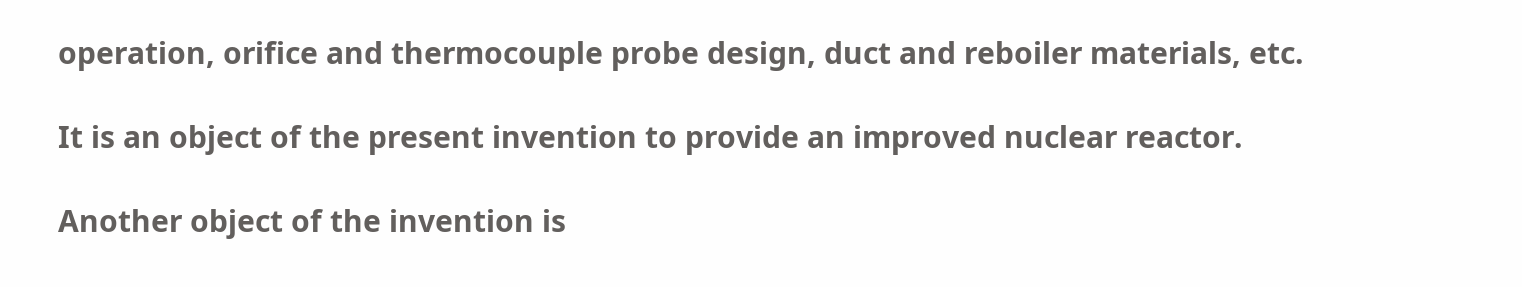operation, orifice and thermocouple probe design, duct and reboiler materials, etc.

It is an object of the present invention to provide an improved nuclear reactor.

Another object of the invention is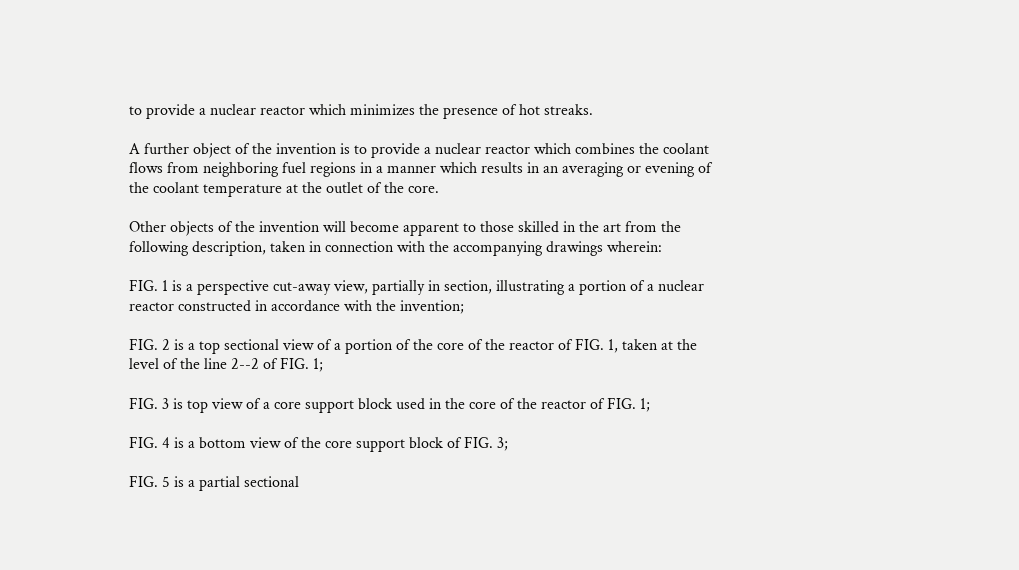to provide a nuclear reactor which minimizes the presence of hot streaks.

A further object of the invention is to provide a nuclear reactor which combines the coolant flows from neighboring fuel regions in a manner which results in an averaging or evening of the coolant temperature at the outlet of the core.

Other objects of the invention will become apparent to those skilled in the art from the following description, taken in connection with the accompanying drawings wherein:

FIG. 1 is a perspective cut-away view, partially in section, illustrating a portion of a nuclear reactor constructed in accordance with the invention;

FIG. 2 is a top sectional view of a portion of the core of the reactor of FIG. 1, taken at the level of the line 2--2 of FIG. 1;

FIG. 3 is top view of a core support block used in the core of the reactor of FIG. 1;

FIG. 4 is a bottom view of the core support block of FIG. 3;

FIG. 5 is a partial sectional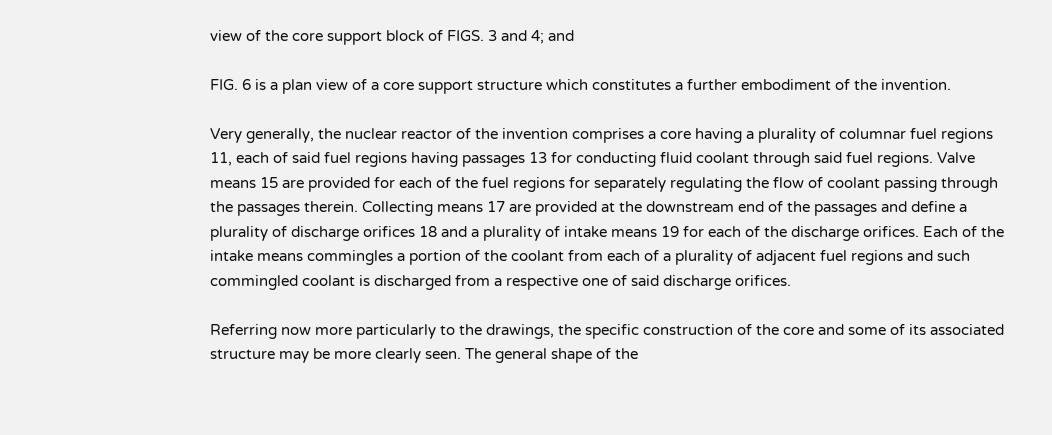view of the core support block of FIGS. 3 and 4; and

FIG. 6 is a plan view of a core support structure which constitutes a further embodiment of the invention.

Very generally, the nuclear reactor of the invention comprises a core having a plurality of columnar fuel regions 11, each of said fuel regions having passages 13 for conducting fluid coolant through said fuel regions. Valve means 15 are provided for each of the fuel regions for separately regulating the flow of coolant passing through the passages therein. Collecting means 17 are provided at the downstream end of the passages and define a plurality of discharge orifices 18 and a plurality of intake means 19 for each of the discharge orifices. Each of the intake means commingles a portion of the coolant from each of a plurality of adjacent fuel regions and such commingled coolant is discharged from a respective one of said discharge orifices.

Referring now more particularly to the drawings, the specific construction of the core and some of its associated structure may be more clearly seen. The general shape of the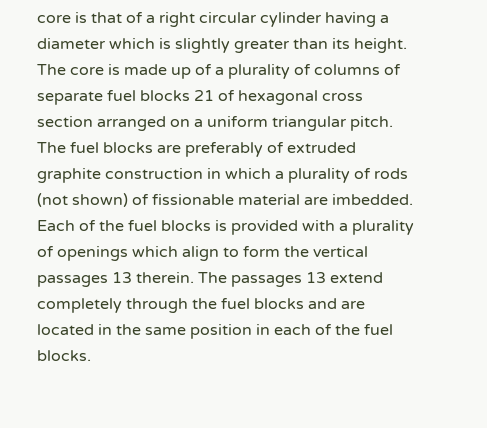core is that of a right circular cylinder having a diameter which is slightly greater than its height. The core is made up of a plurality of columns of separate fuel blocks 21 of hexagonal cross section arranged on a uniform triangular pitch. The fuel blocks are preferably of extruded graphite construction in which a plurality of rods (not shown) of fissionable material are imbedded. Each of the fuel blocks is provided with a plurality of openings which align to form the vertical passages 13 therein. The passages 13 extend completely through the fuel blocks and are located in the same position in each of the fuel blocks.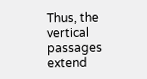Thus, the vertical passages extend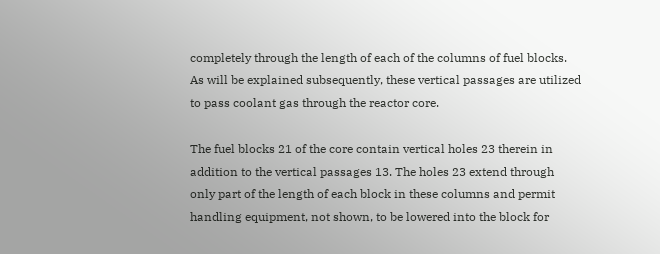completely through the length of each of the columns of fuel blocks. As will be explained subsequently, these vertical passages are utilized to pass coolant gas through the reactor core.

The fuel blocks 21 of the core contain vertical holes 23 therein in addition to the vertical passages 13. The holes 23 extend through only part of the length of each block in these columns and permit handling equipment, not shown, to be lowered into the block for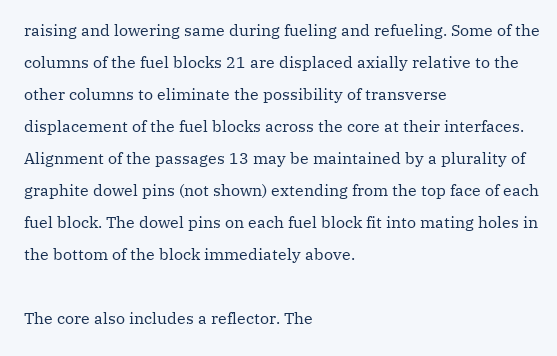raising and lowering same during fueling and refueling. Some of the columns of the fuel blocks 21 are displaced axially relative to the other columns to eliminate the possibility of transverse displacement of the fuel blocks across the core at their interfaces. Alignment of the passages 13 may be maintained by a plurality of graphite dowel pins (not shown) extending from the top face of each fuel block. The dowel pins on each fuel block fit into mating holes in the bottom of the block immediately above.

The core also includes a reflector. The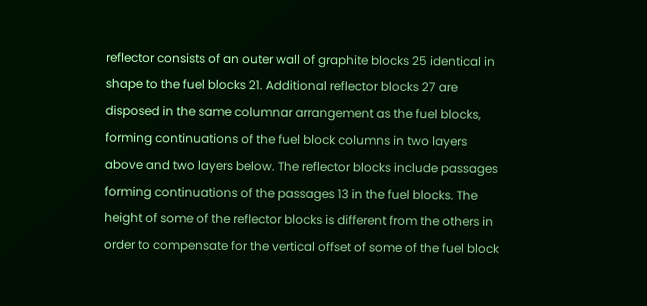reflector consists of an outer wall of graphite blocks 25 identical in shape to the fuel blocks 21. Additional reflector blocks 27 are disposed in the same columnar arrangement as the fuel blocks, forming continuations of the fuel block columns in two layers above and two layers below. The reflector blocks include passages forming continuations of the passages 13 in the fuel blocks. The height of some of the reflector blocks is different from the others in order to compensate for the vertical offset of some of the fuel block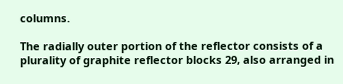columns.

The radially outer portion of the reflector consists of a plurality of graphite reflector blocks 29, also arranged in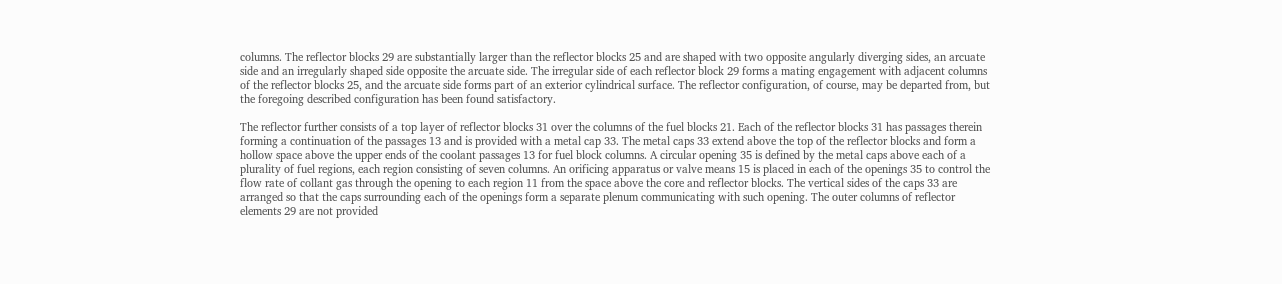columns. The reflector blocks 29 are substantially larger than the reflector blocks 25 and are shaped with two opposite angularly diverging sides, an arcuate side and an irregularly shaped side opposite the arcuate side. The irregular side of each reflector block 29 forms a mating engagement with adjacent columns of the reflector blocks 25, and the arcuate side forms part of an exterior cylindrical surface. The reflector configuration, of course, may be departed from, but the foregoing described configuration has been found satisfactory.

The reflector further consists of a top layer of reflector blocks 31 over the columns of the fuel blocks 21. Each of the reflector blocks 31 has passages therein forming a continuation of the passages 13 and is provided with a metal cap 33. The metal caps 33 extend above the top of the reflector blocks and form a hollow space above the upper ends of the coolant passages 13 for fuel block columns. A circular opening 35 is defined by the metal caps above each of a plurality of fuel regions, each region consisting of seven columns. An orificing apparatus or valve means 15 is placed in each of the openings 35 to control the flow rate of collant gas through the opening to each region 11 from the space above the core and reflector blocks. The vertical sides of the caps 33 are arranged so that the caps surrounding each of the openings form a separate plenum communicating with such opening. The outer columns of reflector elements 29 are not provided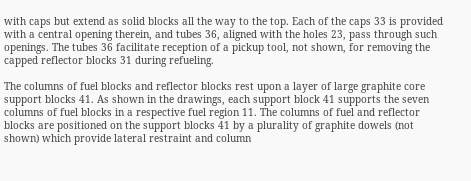with caps but extend as solid blocks all the way to the top. Each of the caps 33 is provided with a central opening therein, and tubes 36, aligned with the holes 23, pass through such openings. The tubes 36 facilitate reception of a pickup tool, not shown, for removing the capped reflector blocks 31 during refueling.

The columns of fuel blocks and reflector blocks rest upon a layer of large graphite core support blocks 41. As shown in the drawings, each support block 41 supports the seven columns of fuel blocks in a respective fuel region 11. The columns of fuel and reflector blocks are positioned on the support blocks 41 by a plurality of graphite dowels (not shown) which provide lateral restraint and column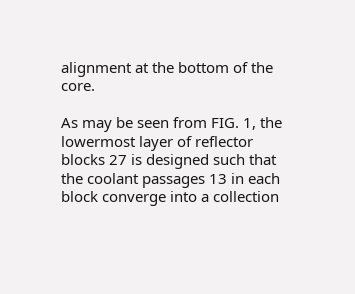alignment at the bottom of the core.

As may be seen from FIG. 1, the lowermost layer of reflector blocks 27 is designed such that the coolant passages 13 in each block converge into a collection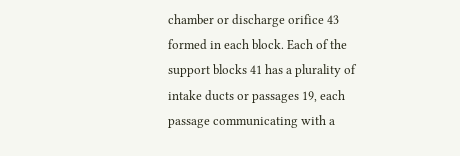chamber or discharge orifice 43 formed in each block. Each of the support blocks 41 has a plurality of intake ducts or passages 19, each passage communicating with a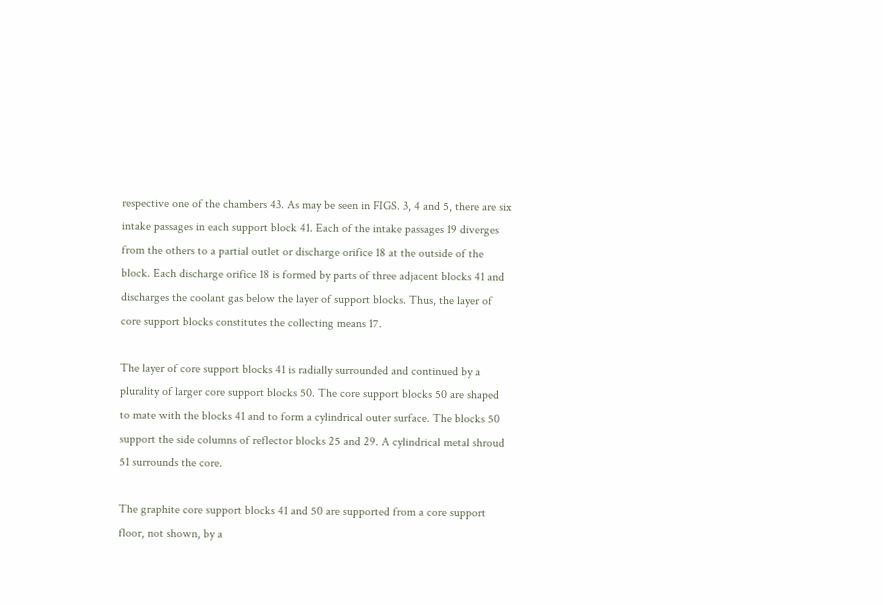respective one of the chambers 43. As may be seen in FIGS. 3, 4 and 5, there are six intake passages in each support block 41. Each of the intake passages 19 diverges from the others to a partial outlet or discharge orifice 18 at the outside of the block. Each discharge orifice 18 is formed by parts of three adjacent blocks 41 and discharges the coolant gas below the layer of support blocks. Thus, the layer of core support blocks constitutes the collecting means 17.

The layer of core support blocks 41 is radially surrounded and continued by a plurality of larger core support blocks 50. The core support blocks 50 are shaped to mate with the blocks 41 and to form a cylindrical outer surface. The blocks 50 support the side columns of reflector blocks 25 and 29. A cylindrical metal shroud 51 surrounds the core.

The graphite core support blocks 41 and 50 are supported from a core support floor, not shown, by a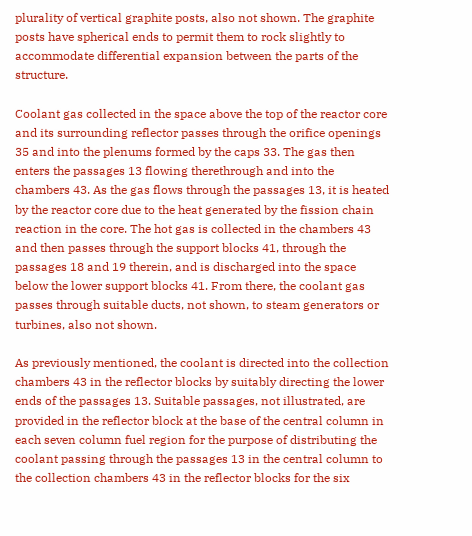plurality of vertical graphite posts, also not shown. The graphite posts have spherical ends to permit them to rock slightly to accommodate differential expansion between the parts of the structure.

Coolant gas collected in the space above the top of the reactor core and its surrounding reflector passes through the orifice openings 35 and into the plenums formed by the caps 33. The gas then enters the passages 13 flowing therethrough and into the chambers 43. As the gas flows through the passages 13, it is heated by the reactor core due to the heat generated by the fission chain reaction in the core. The hot gas is collected in the chambers 43 and then passes through the support blocks 41, through the passages 18 and 19 therein, and is discharged into the space below the lower support blocks 41. From there, the coolant gas passes through suitable ducts, not shown, to steam generators or turbines, also not shown.

As previously mentioned, the coolant is directed into the collection chambers 43 in the reflector blocks by suitably directing the lower ends of the passages 13. Suitable passages, not illustrated, are provided in the reflector block at the base of the central column in each seven column fuel region for the purpose of distributing the coolant passing through the passages 13 in the central column to the collection chambers 43 in the reflector blocks for the six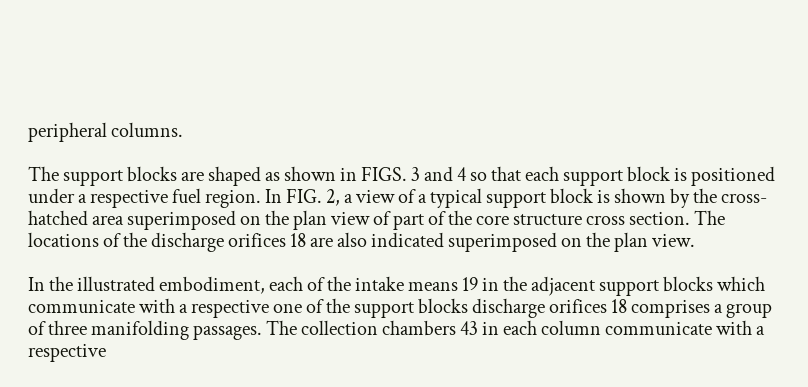peripheral columns.

The support blocks are shaped as shown in FIGS. 3 and 4 so that each support block is positioned under a respective fuel region. In FIG. 2, a view of a typical support block is shown by the cross-hatched area superimposed on the plan view of part of the core structure cross section. The locations of the discharge orifices 18 are also indicated superimposed on the plan view.

In the illustrated embodiment, each of the intake means 19 in the adjacent support blocks which communicate with a respective one of the support blocks discharge orifices 18 comprises a group of three manifolding passages. The collection chambers 43 in each column communicate with a respective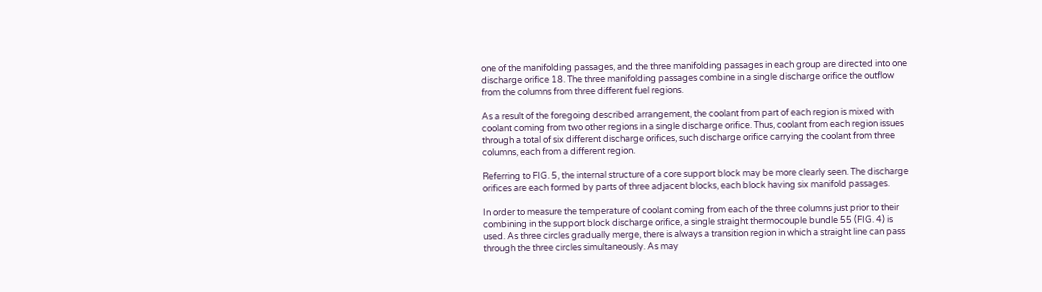one of the manifolding passages, and the three manifolding passages in each group are directed into one discharge orifice 18. The three manifolding passages combine in a single discharge orifice the outflow from the columns from three different fuel regions.

As a result of the foregoing described arrangement, the coolant from part of each region is mixed with coolant coming from two other regions in a single discharge orifice. Thus, coolant from each region issues through a total of six different discharge orifices, such discharge orifice carrying the coolant from three columns, each from a different region.

Referring to FIG. 5, the internal structure of a core support block may be more clearly seen. The discharge orifices are each formed by parts of three adjacent blocks, each block having six manifold passages.

In order to measure the temperature of coolant coming from each of the three columns just prior to their combining in the support block discharge orifice, a single straight thermocouple bundle 55 (FIG. 4) is used. As three circles gradually merge, there is always a transition region in which a straight line can pass through the three circles simultaneously. As may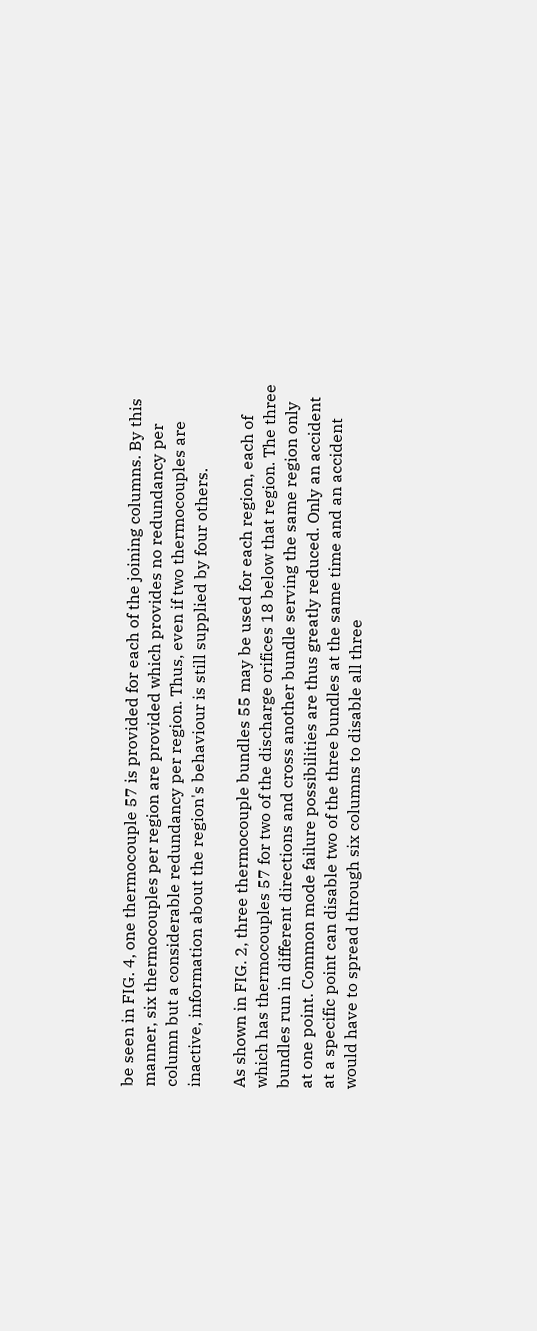be seen in FIG. 4, one thermocouple 57 is provided for each of the joining columns. By this manner, six thermocouples per region are provided which provides no redundancy per column but a considerable redundancy per region. Thus, even if two thermocouples are inactive, information about the region's behaviour is still supplied by four others.

As shown in FIG. 2, three thermocouple bundles 55 may be used for each region, each of which has thermocouples 57 for two of the discharge orifices 18 below that region. The three bundles run in different directions and cross another bundle serving the same region only at one point. Common mode failure possibilities are thus greatly reduced. Only an accident at a specific point can disable two of the three bundles at the same time and an accident would have to spread through six columns to disable all three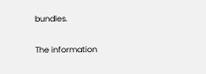bundles.

The information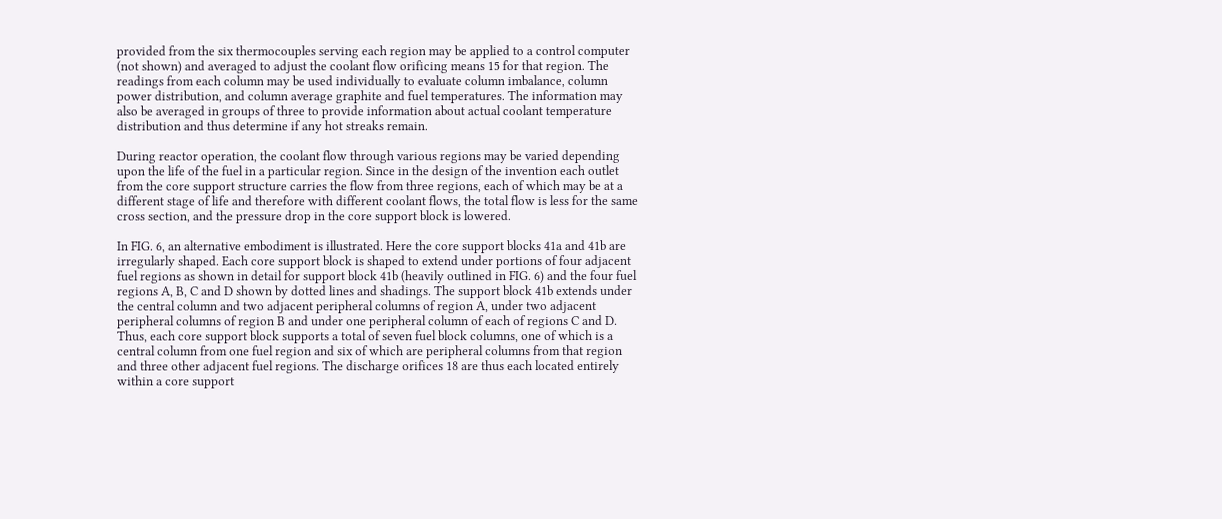provided from the six thermocouples serving each region may be applied to a control computer (not shown) and averaged to adjust the coolant flow orificing means 15 for that region. The readings from each column may be used individually to evaluate column imbalance, column power distribution, and column average graphite and fuel temperatures. The information may also be averaged in groups of three to provide information about actual coolant temperature distribution and thus determine if any hot streaks remain.

During reactor operation, the coolant flow through various regions may be varied depending upon the life of the fuel in a particular region. Since in the design of the invention each outlet from the core support structure carries the flow from three regions, each of which may be at a different stage of life and therefore with different coolant flows, the total flow is less for the same cross section, and the pressure drop in the core support block is lowered.

In FIG. 6, an alternative embodiment is illustrated. Here the core support blocks 41a and 41b are irregularly shaped. Each core support block is shaped to extend under portions of four adjacent fuel regions as shown in detail for support block 41b (heavily outlined in FIG. 6) and the four fuel regions A, B, C and D shown by dotted lines and shadings. The support block 41b extends under the central column and two adjacent peripheral columns of region A, under two adjacent peripheral columns of region B and under one peripheral column of each of regions C and D. Thus, each core support block supports a total of seven fuel block columns, one of which is a central column from one fuel region and six of which are peripheral columns from that region and three other adjacent fuel regions. The discharge orifices 18 are thus each located entirely within a core support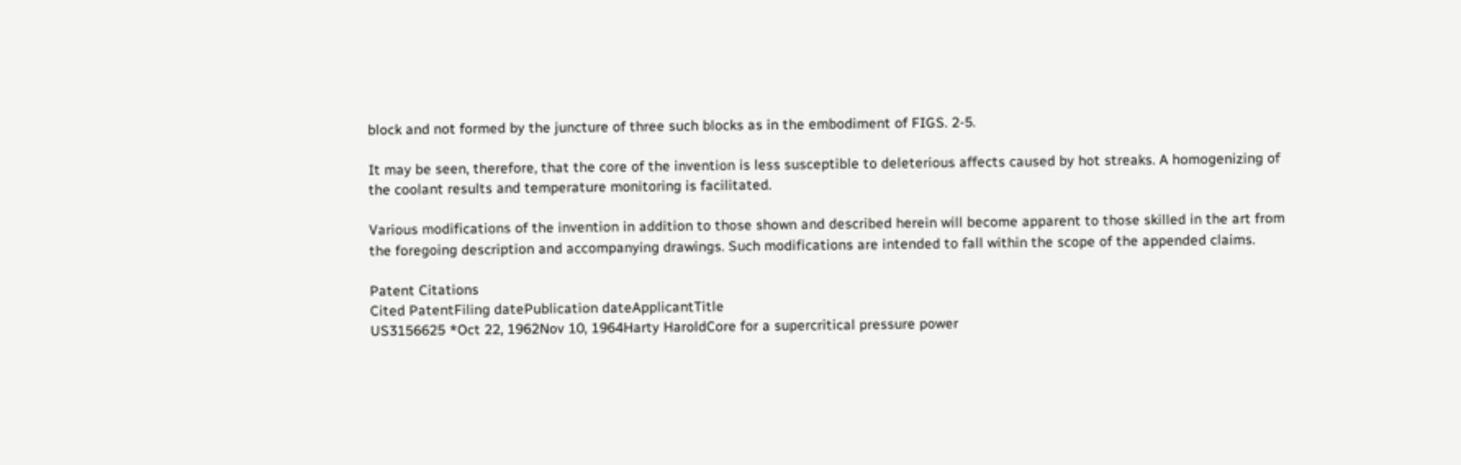block and not formed by the juncture of three such blocks as in the embodiment of FIGS. 2-5.

It may be seen, therefore, that the core of the invention is less susceptible to deleterious affects caused by hot streaks. A homogenizing of the coolant results and temperature monitoring is facilitated.

Various modifications of the invention in addition to those shown and described herein will become apparent to those skilled in the art from the foregoing description and accompanying drawings. Such modifications are intended to fall within the scope of the appended claims.

Patent Citations
Cited PatentFiling datePublication dateApplicantTitle
US3156625 *Oct 22, 1962Nov 10, 1964Harty HaroldCore for a supercritical pressure power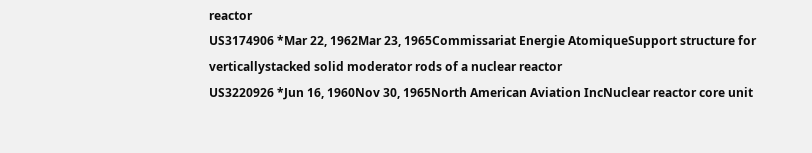reactor
US3174906 *Mar 22, 1962Mar 23, 1965Commissariat Energie AtomiqueSupport structure for verticallystacked solid moderator rods of a nuclear reactor
US3220926 *Jun 16, 1960Nov 30, 1965North American Aviation IncNuclear reactor core unit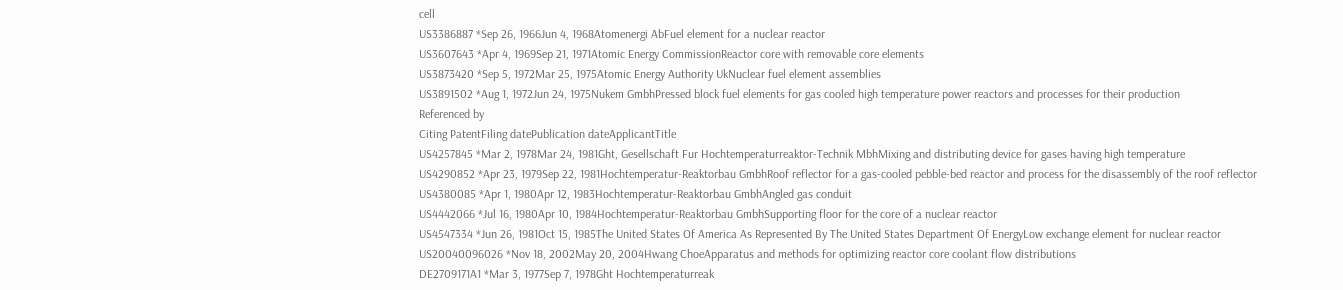cell
US3386887 *Sep 26, 1966Jun 4, 1968Atomenergi AbFuel element for a nuclear reactor
US3607643 *Apr 4, 1969Sep 21, 1971Atomic Energy CommissionReactor core with removable core elements
US3873420 *Sep 5, 1972Mar 25, 1975Atomic Energy Authority UkNuclear fuel element assemblies
US3891502 *Aug 1, 1972Jun 24, 1975Nukem GmbhPressed block fuel elements for gas cooled high temperature power reactors and processes for their production
Referenced by
Citing PatentFiling datePublication dateApplicantTitle
US4257845 *Mar 2, 1978Mar 24, 1981Ght, Gesellschaft Fur Hochtemperaturreaktor-Technik MbhMixing and distributing device for gases having high temperature
US4290852 *Apr 23, 1979Sep 22, 1981Hochtemperatur-Reaktorbau GmbhRoof reflector for a gas-cooled pebble-bed reactor and process for the disassembly of the roof reflector
US4380085 *Apr 1, 1980Apr 12, 1983Hochtemperatur-Reaktorbau GmbhAngled gas conduit
US4442066 *Jul 16, 1980Apr 10, 1984Hochtemperatur-Reaktorbau GmbhSupporting floor for the core of a nuclear reactor
US4547334 *Jun 26, 1981Oct 15, 1985The United States Of America As Represented By The United States Department Of EnergyLow exchange element for nuclear reactor
US20040096026 *Nov 18, 2002May 20, 2004Hwang ChoeApparatus and methods for optimizing reactor core coolant flow distributions
DE2709171A1 *Mar 3, 1977Sep 7, 1978Ght Hochtemperaturreak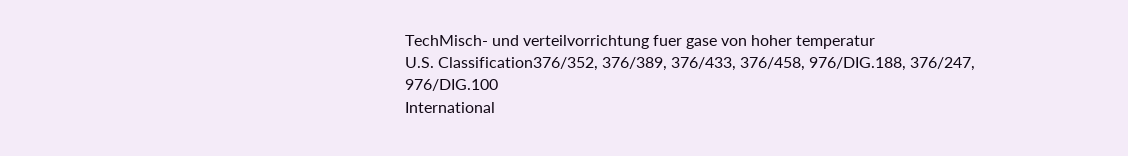TechMisch- und verteilvorrichtung fuer gase von hoher temperatur
U.S. Classification376/352, 376/389, 376/433, 376/458, 976/DIG.188, 376/247, 976/DIG.100
International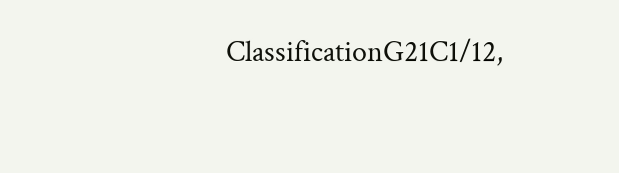ClassificationG21C1/12,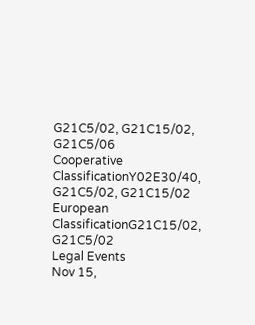G21C5/02, G21C15/02, G21C5/06
Cooperative ClassificationY02E30/40, G21C5/02, G21C15/02
European ClassificationG21C15/02, G21C5/02
Legal Events
Nov 15,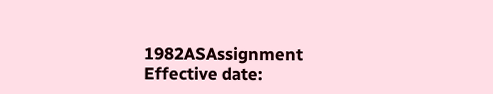1982ASAssignment
Effective date: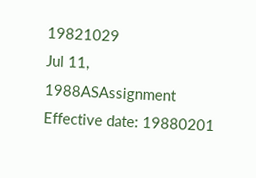19821029
Jul 11, 1988ASAssignment
Effective date: 19880201